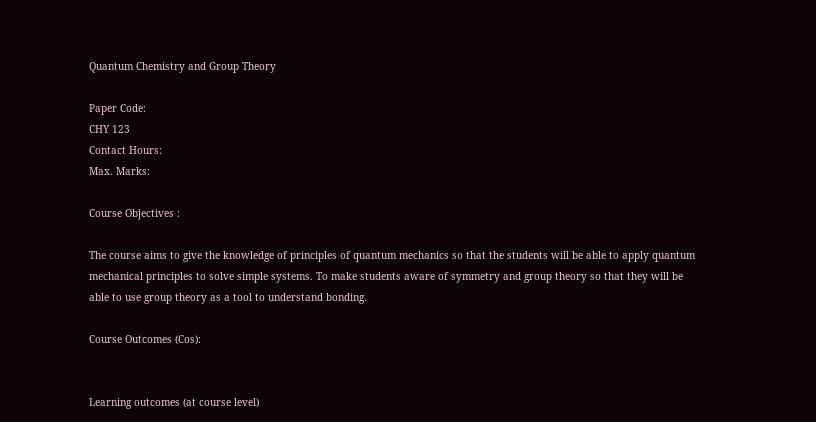Quantum Chemistry and Group Theory

Paper Code:
CHY 123
Contact Hours:
Max. Marks:

Course Objectives :

The course aims to give the knowledge of principles of quantum mechanics so that the students will be able to apply quantum mechanical principles to solve simple systems. To make students aware of symmetry and group theory so that they will be able to use group theory as a tool to understand bonding.

Course Outcomes (Cos):


Learning outcomes (at course level)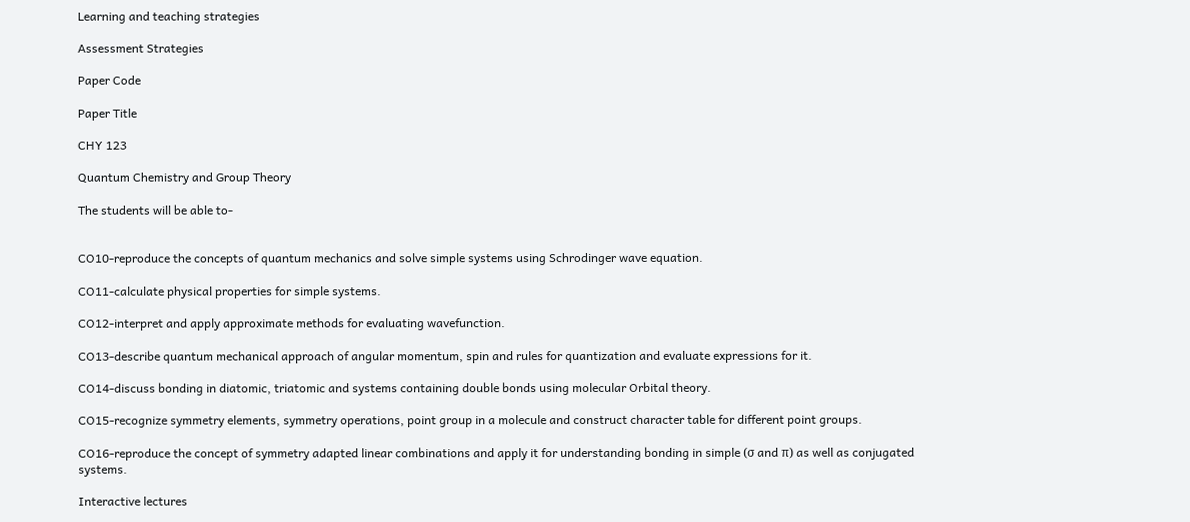Learning and teaching strategies

Assessment Strategies

Paper Code

Paper Title

CHY 123

Quantum Chemistry and Group Theory

The students will be able to-


CO10-reproduce the concepts of quantum mechanics and solve simple systems using Schrodinger wave equation.

CO11-calculate physical properties for simple systems.

CO12-interpret and apply approximate methods for evaluating wavefunction.

CO13-describe quantum mechanical approach of angular momentum, spin and rules for quantization and evaluate expressions for it.

CO14-discuss bonding in diatomic, triatomic and systems containing double bonds using molecular Orbital theory.

CO15-recognize symmetry elements, symmetry operations, point group in a molecule and construct character table for different point groups.

CO16-reproduce the concept of symmetry adapted linear combinations and apply it for understanding bonding in simple (σ and π) as well as conjugated systems.

Interactive lectures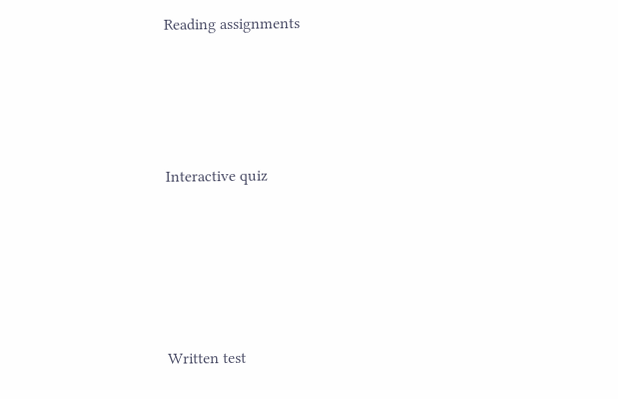Reading assignments




Interactive quiz





Written test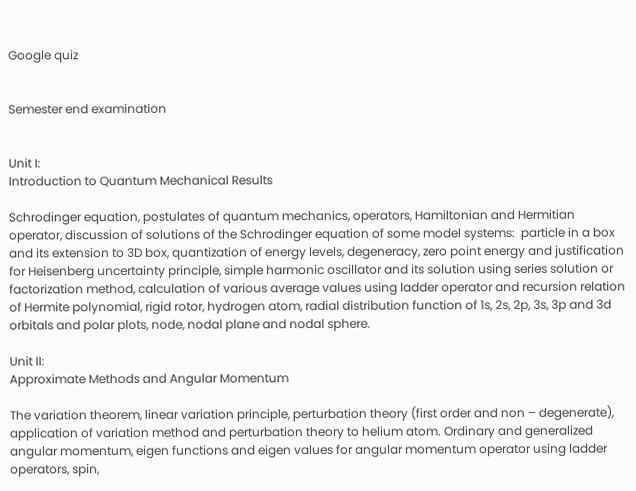Google quiz


Semester end examination


Unit I:
Introduction to Quantum Mechanical Results

Schrodinger equation, postulates of quantum mechanics, operators, Hamiltonian and Hermitian operator, discussion of solutions of the Schrodinger equation of some model systems:  particle in a box and its extension to 3D box, quantization of energy levels, degeneracy, zero point energy and justification for Heisenberg uncertainty principle, simple harmonic oscillator and its solution using series solution or factorization method, calculation of various average values using ladder operator and recursion relation of Hermite polynomial, rigid rotor, hydrogen atom, radial distribution function of 1s, 2s, 2p, 3s, 3p and 3d orbitals and polar plots, node, nodal plane and nodal sphere.

Unit II:
Approximate Methods and Angular Momentum

The variation theorem, linear variation principle, perturbation theory (first order and non – degenerate), application of variation method and perturbation theory to helium atom. Ordinary and generalized angular momentum, eigen functions and eigen values for angular momentum operator using ladder operators, spin,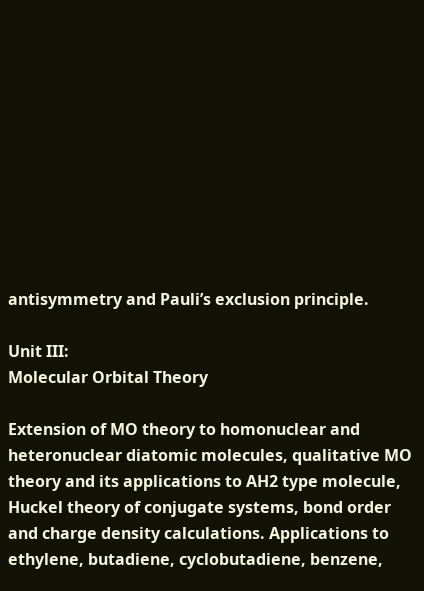antisymmetry and Pauli’s exclusion principle.

Unit III:
Molecular Orbital Theory

Extension of MO theory to homonuclear and heteronuclear diatomic molecules, qualitative MO theory and its applications to AH2 type molecule, Huckel theory of conjugate systems, bond order and charge density calculations. Applications to ethylene, butadiene, cyclobutadiene, benzene,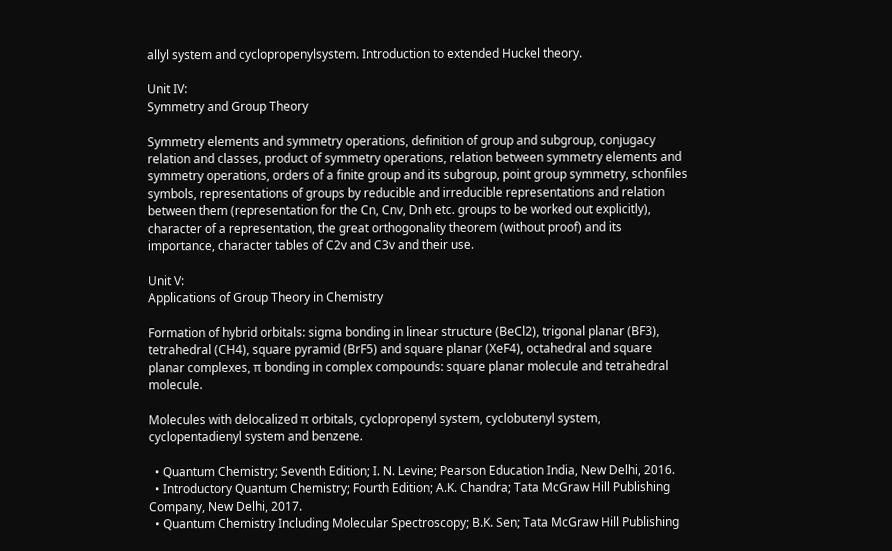allyl system and cyclopropenylsystem. Introduction to extended Huckel theory.

Unit IV:
Symmetry and Group Theory

Symmetry elements and symmetry operations, definition of group and subgroup, conjugacy relation and classes, product of symmetry operations, relation between symmetry elements and symmetry operations, orders of a finite group and its subgroup, point group symmetry, schonfiles symbols, representations of groups by reducible and irreducible representations and relation between them (representation for the Cn, Cnv, Dnh etc. groups to be worked out explicitly), character of a representation, the great orthogonality theorem (without proof) and its importance, character tables of C2v and C3v and their use.

Unit V:
Applications of Group Theory in Chemistry

Formation of hybrid orbitals: sigma bonding in linear structure (BeCl2), trigonal planar (BF3), tetrahedral (CH4), square pyramid (BrF5) and square planar (XeF4), octahedral and square planar complexes, π bonding in complex compounds: square planar molecule and tetrahedral molecule.

Molecules with delocalized π orbitals, cyclopropenyl system, cyclobutenyl system, cyclopentadienyl system and benzene.

  • Quantum Chemistry; Seventh Edition; I. N. Levine; Pearson Education India, New Delhi, 2016.
  • Introductory Quantum Chemistry; Fourth Edition; A.K. Chandra; Tata McGraw Hill Publishing Company, New Delhi, 2017.
  • Quantum Chemistry Including Molecular Spectroscopy; B.K. Sen; Tata McGraw Hill Publishing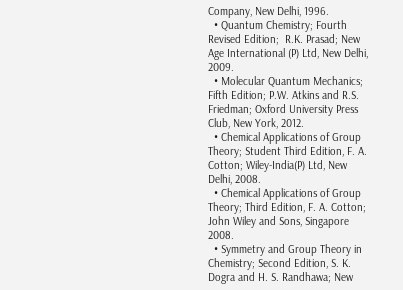Company, New Delhi, 1996.
  • Quantum Chemistry; Fourth Revised Edition;  R.K. Prasad; New Age International (P) Ltd, New Delhi, 2009.
  • Molecular Quantum Mechanics; Fifth Edition; P.W. Atkins and R.S. Friedman; Oxford University Press Club, New York, 2012.
  • Chemical Applications of Group Theory; Student Third Edition, F. A. Cotton; Wiley-India(P) Ltd, New Delhi, 2008.
  • Chemical Applications of Group Theory; Third Edition, F. A. Cotton; John Wiley and Sons, Singapore 2008.
  • Symmetry and Group Theory in Chemistry; Second Edition, S. K. Dogra and H. S. Randhawa; New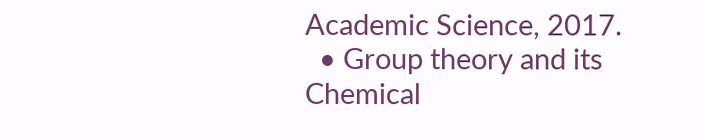Academic Science, 2017.
  • Group theory and its Chemical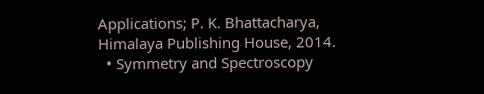Applications; P. K. Bhattacharya, Himalaya Publishing House, 2014.
  • Symmetry and Spectroscopy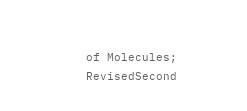of Molecules; RevisedSecond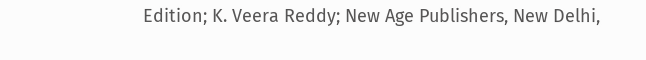Edition; K. Veera Reddy; New Age Publishers, New Delhi,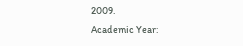2009.
Academic Year: